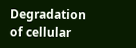Degradation of cellular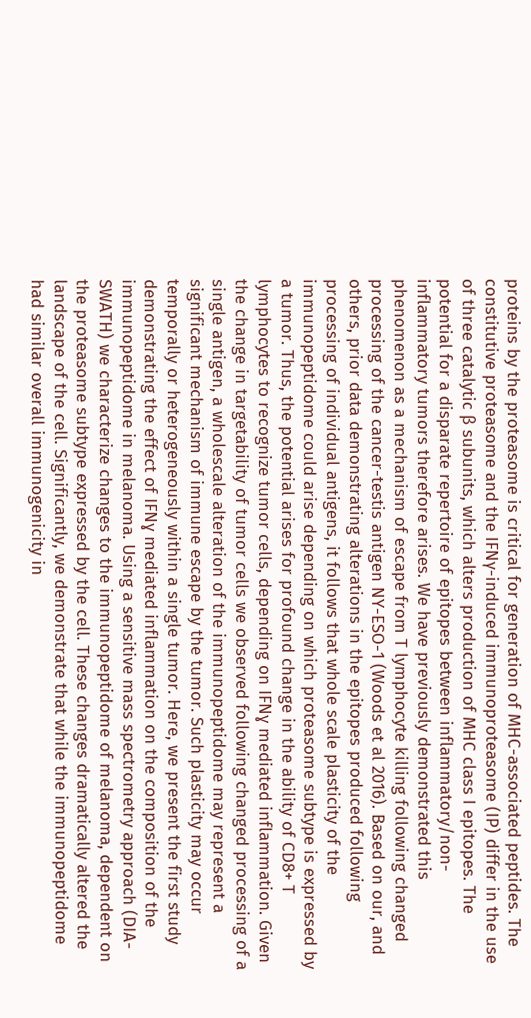proteins by the proteasome is critical for generation of MHC-associated peptides. The constitutive proteasome and the IFNγ-induced immunoproteasome (IP) differ in the use of three catalytic β subunits, which alters production of MHC class I epitopes. The potential for a disparate repertoire of epitopes between inflammatory/non-inflammatory tumors therefore arises. We have previously demonstrated this phenomenon as a mechanism of escape from T lymphocyte killing following changed processing of the cancer-testis antigen NY-ESO-1 (Woods et al 2016). Based on our, and others, prior data demonstrating alterations in the epitopes produced following processing of individual antigens, it follows that whole scale plasticity of the immunopeptidome could arise depending on which proteasome subtype is expressed by a tumor. Thus, the potential arises for profound change in the ability of CD8+ T lymphocytes to recognize tumor cells, depending on IFNɣ mediated inflammation. Given the change in targetability of tumor cells we observed following changed processing of a single antigen, a wholescale alteration of the immunopeptidome may represent a significant mechanism of immune escape by the tumor. Such plasticity may occur temporally or heterogeneously within a single tumor. Here, we present the first study demonstrating the effect of IFNɣ mediated inflammation on the composition of the immunopeptidome in melanoma. Using a sensitive mass spectrometry approach (DIA-SWATH) we characterize changes to the immunopeptidome of melanoma, dependent on the proteasome subtype expressed by the cell. These changes dramatically altered the landscape of the cell. Significantly, we demonstrate that while the immunopeptidome had similar overall immunogenicity in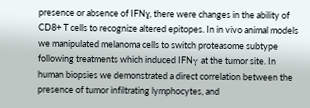presence or absence of IFNɣ, there were changes in the ability of CD8+ T cells to recognize altered epitopes. In in vivo animal models we manipulated melanoma cells to switch proteasome subtype following treatments which induced IFNγ at the tumor site. In human biopsies we demonstrated a direct correlation between the presence of tumor infiltrating lymphocytes, and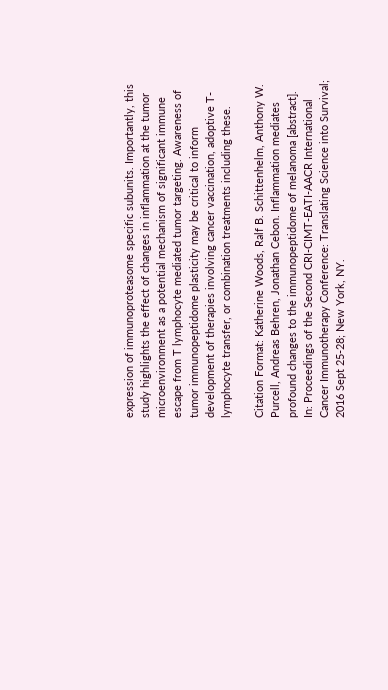expression of immunoproteasome specific subunits. Importantly, this study highlights the effect of changes in inflammation at the tumor microenvironment as a potential mechanism of significant immune escape from T lymphocyte mediated tumor targeting. Awareness of tumor immunopeptidome plasticity may be critical to inform development of therapies involving cancer vaccination, adoptive T-lymphocyte transfer, or combination treatments including these.

Citation Format: Katherine Woods, Ralf B. Schittenhelm, Anthony W. Purcell, Andreas Behren, Jonathan Cebon. Inflammation mediates profound changes to the immunopeptidome of melanoma [abstract]. In: Proceedings of the Second CRI-CIMT-EATI-AACR International Cancer Immunotherapy Conference: Translating Science into Survival; 2016 Sept 25-28; New York, NY.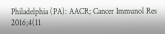Philadelphia (PA): AACR; Cancer Immunol Res 2016;4(11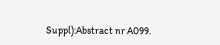Suppl):Abstract nr A099.